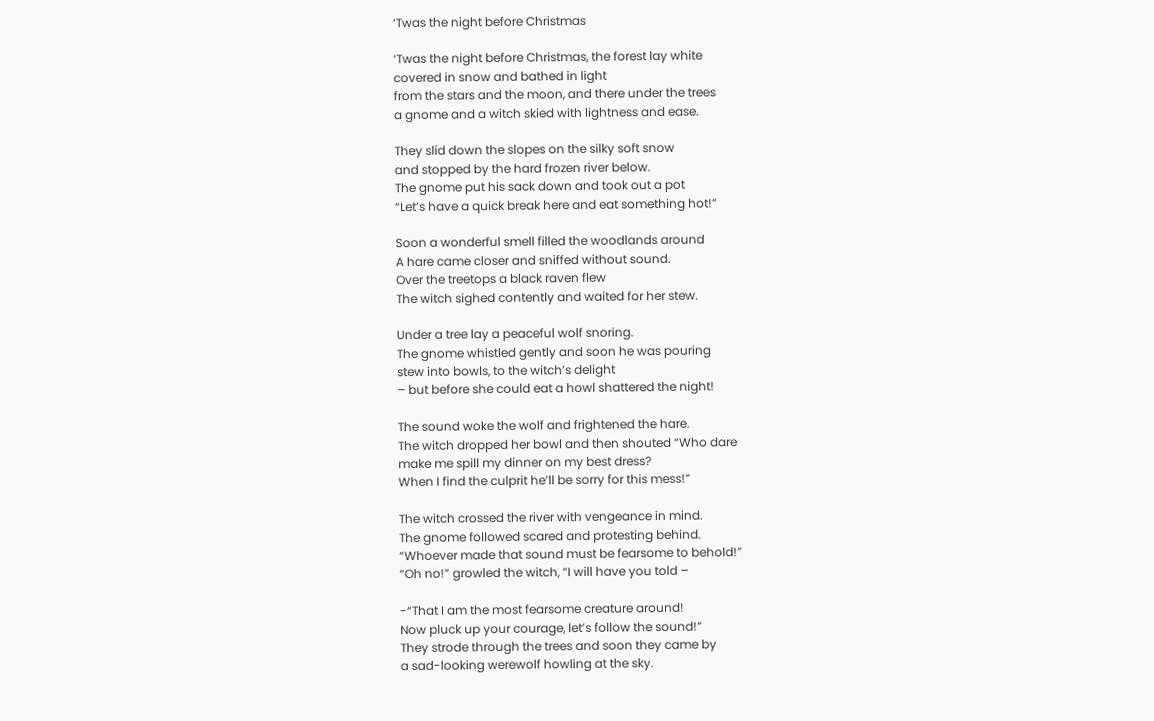‘Twas the night before Christmas

‘Twas the night before Christmas, the forest lay white
covered in snow and bathed in light
from the stars and the moon, and there under the trees
a gnome and a witch skied with lightness and ease.

They slid down the slopes on the silky soft snow
and stopped by the hard frozen river below.
The gnome put his sack down and took out a pot
“Let’s have a quick break here and eat something hot!”

Soon a wonderful smell filled the woodlands around
A hare came closer and sniffed without sound.
Over the treetops a black raven flew
The witch sighed contently and waited for her stew.

Under a tree lay a peaceful wolf snoring.
The gnome whistled gently and soon he was pouring
stew into bowls, to the witch’s delight
– but before she could eat a howl shattered the night!

The sound woke the wolf and frightened the hare.
The witch dropped her bowl and then shouted “Who dare
make me spill my dinner on my best dress?
When I find the culprit he’ll be sorry for this mess!”

The witch crossed the river with vengeance in mind.
The gnome followed scared and protesting behind.
“Whoever made that sound must be fearsome to behold!”
“Oh no!” growled the witch, “I will have you told –

-“That I am the most fearsome creature around!
Now pluck up your courage, let’s follow the sound!”
They strode through the trees and soon they came by
a sad-looking werewolf howling at the sky.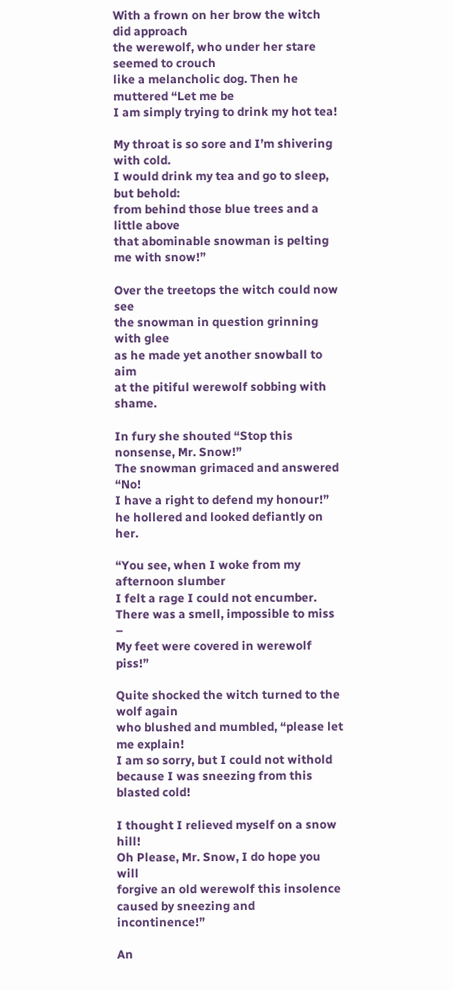With a frown on her brow the witch did approach
the werewolf, who under her stare seemed to crouch
like a melancholic dog. Then he muttered “Let me be
I am simply trying to drink my hot tea!

My throat is so sore and I’m shivering with cold.
I would drink my tea and go to sleep, but behold:
from behind those blue trees and a little above
that abominable snowman is pelting me with snow!”

Over the treetops the witch could now see
the snowman in question grinning with glee
as he made yet another snowball to aim
at the pitiful werewolf sobbing with shame.

In fury she shouted “Stop this nonsense, Mr. Snow!”
The snowman grimaced and answered “No!
I have a right to defend my honour!”
he hollered and looked defiantly on her.

“You see, when I woke from my afternoon slumber
I felt a rage I could not encumber.
There was a smell, impossible to miss –
My feet were covered in werewolf piss!”

Quite shocked the witch turned to the wolf again
who blushed and mumbled, “please let me explain!
I am so sorry, but I could not withold
because I was sneezing from this blasted cold!

I thought I relieved myself on a snow hill!
Oh Please, Mr. Snow, I do hope you will
forgive an old werewolf this insolence
caused by sneezing and incontinence!”

An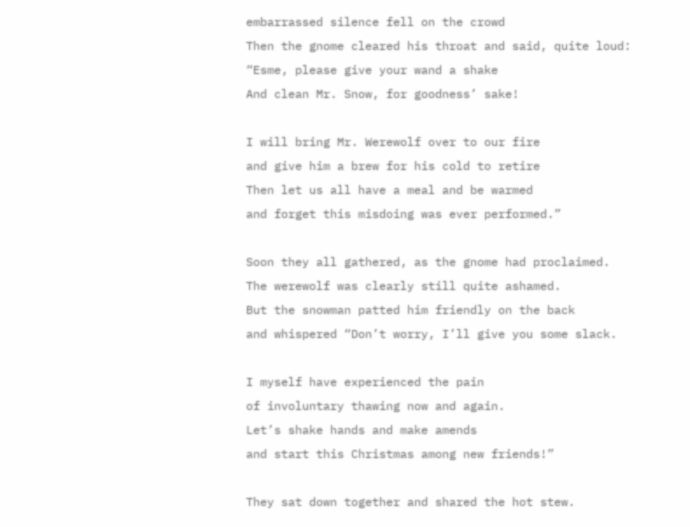embarrassed silence fell on the crowd
Then the gnome cleared his throat and said, quite loud:
“Esme, please give your wand a shake
And clean Mr. Snow, for goodness’ sake!

I will bring Mr. Werewolf over to our fire
and give him a brew for his cold to retire
Then let us all have a meal and be warmed
and forget this misdoing was ever performed.”

Soon they all gathered, as the gnome had proclaimed.
The werewolf was clearly still quite ashamed.
But the snowman patted him friendly on the back
and whispered “Don’t worry, I’ll give you some slack.

I myself have experienced the pain
of involuntary thawing now and again.
Let’s shake hands and make amends
and start this Christmas among new friends!”

They sat down together and shared the hot stew.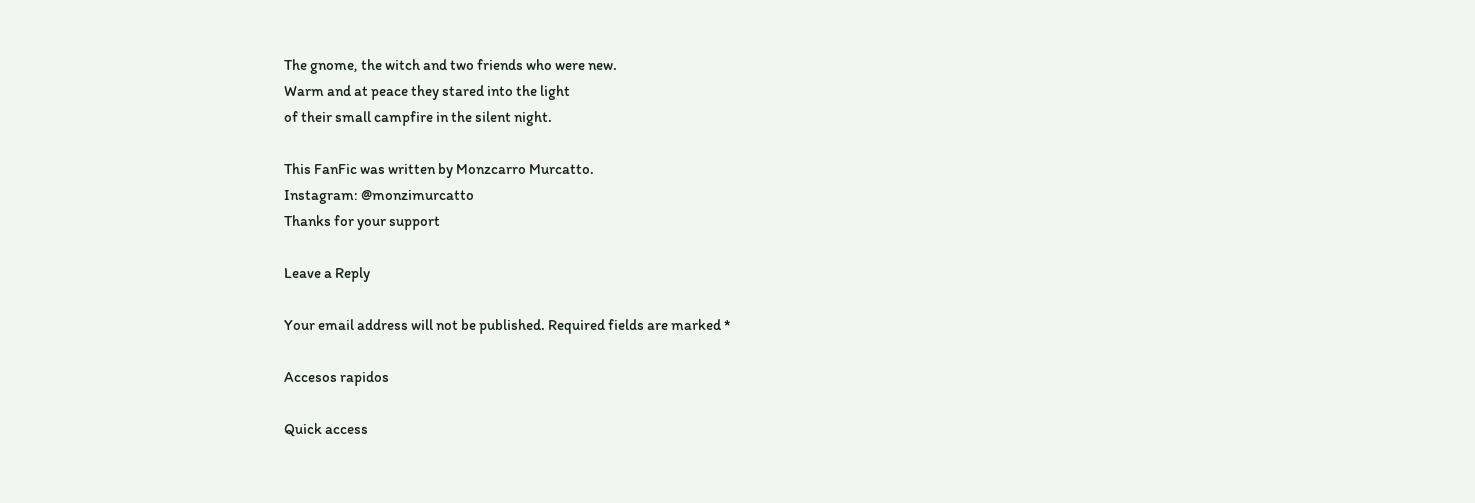The gnome, the witch and two friends who were new.
Warm and at peace they stared into the light
of their small campfire in the silent night.

This FanFic was written by Monzcarro Murcatto.
Instagram: @monzimurcatto
Thanks for your support

Leave a Reply

Your email address will not be published. Required fields are marked *

Accesos rapidos

Quick access